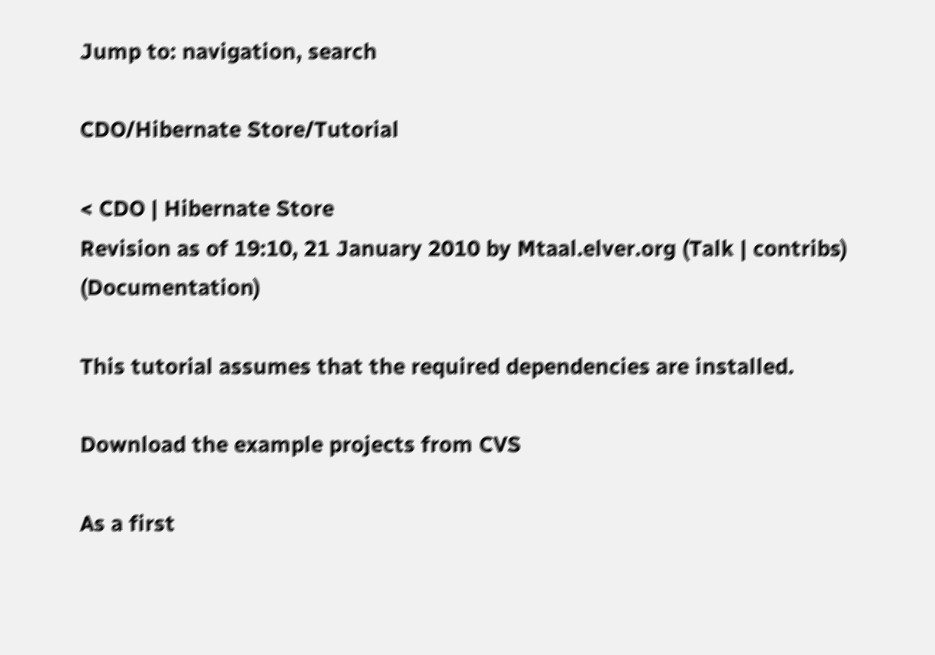Jump to: navigation, search

CDO/Hibernate Store/Tutorial

< CDO | Hibernate Store
Revision as of 19:10, 21 January 2010 by Mtaal.elver.org (Talk | contribs) (Documentation)

This tutorial assumes that the required dependencies are installed.

Download the example projects from CVS

As a first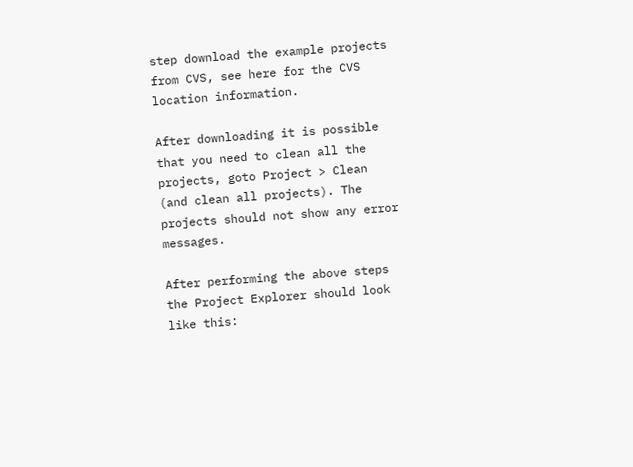step download the example projects from CVS, see here for the CVS location information.

After downloading it is possible that you need to clean all the projects, goto Project > Clean (and clean all projects). The projects should not show any error messages.

After performing the above steps the Project Explorer should look like this: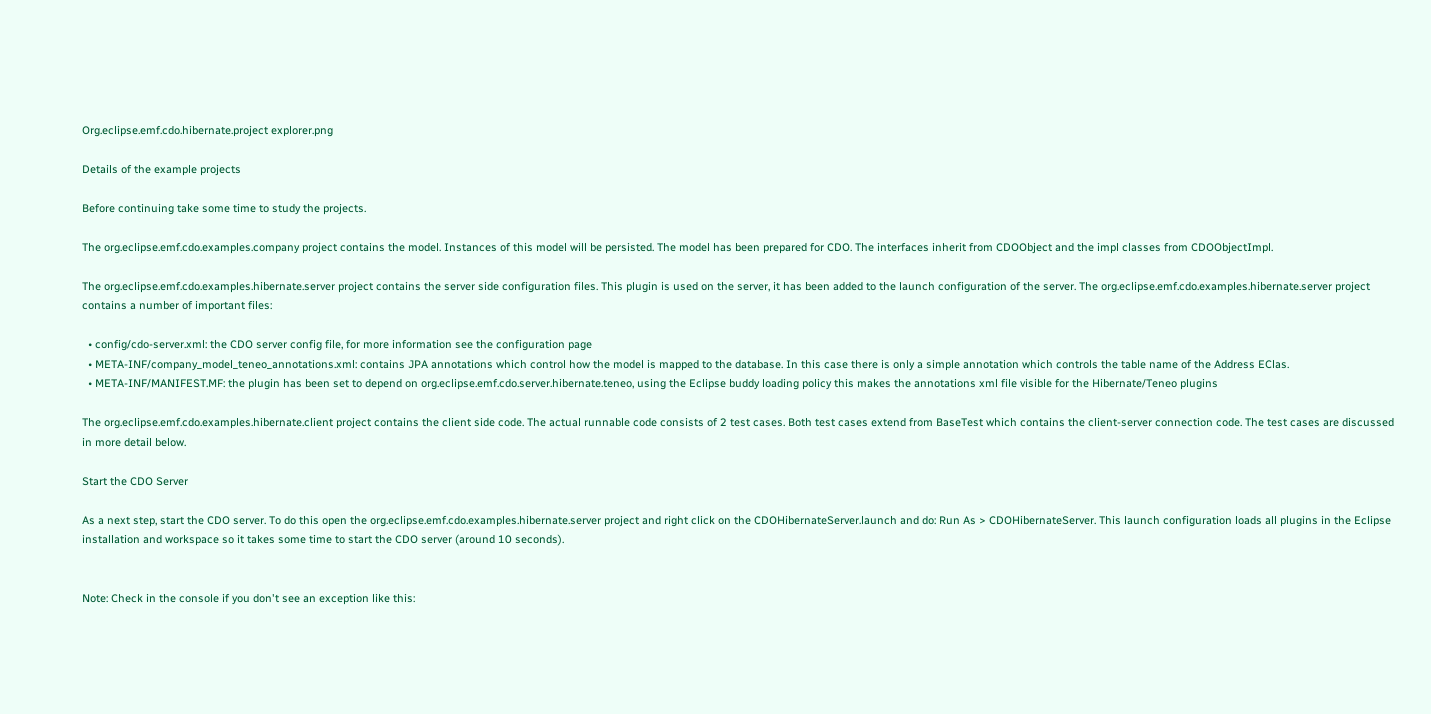Org.eclipse.emf.cdo.hibernate.project explorer.png

Details of the example projects

Before continuing take some time to study the projects.

The org.eclipse.emf.cdo.examples.company project contains the model. Instances of this model will be persisted. The model has been prepared for CDO. The interfaces inherit from CDOObject and the impl classes from CDOObjectImpl.

The org.eclipse.emf.cdo.examples.hibernate.server project contains the server side configuration files. This plugin is used on the server, it has been added to the launch configuration of the server. The org.eclipse.emf.cdo.examples.hibernate.server project contains a number of important files:

  • config/cdo-server.xml: the CDO server config file, for more information see the configuration page
  • META-INF/company_model_teneo_annotations.xml: contains JPA annotations which control how the model is mapped to the database. In this case there is only a simple annotation which controls the table name of the Address EClas.
  • META-INF/MANIFEST.MF: the plugin has been set to depend on org.eclipse.emf.cdo.server.hibernate.teneo, using the Eclipse buddy loading policy this makes the annotations xml file visible for the Hibernate/Teneo plugins

The org.eclipse.emf.cdo.examples.hibernate.client project contains the client side code. The actual runnable code consists of 2 test cases. Both test cases extend from BaseTest which contains the client-server connection code. The test cases are discussed in more detail below.

Start the CDO Server

As a next step, start the CDO server. To do this open the org.eclipse.emf.cdo.examples.hibernate.server project and right click on the CDOHibernateServer.launch and do: Run As > CDOHibernateServer. This launch configuration loads all plugins in the Eclipse installation and workspace so it takes some time to start the CDO server (around 10 seconds).


Note: Check in the console if you don't see an exception like this: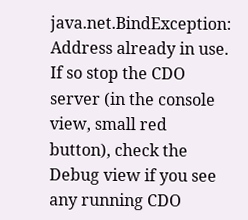java.net.BindException: Address already in use. If so stop the CDO server (in the console view, small red button), check the Debug view if you see any running CDO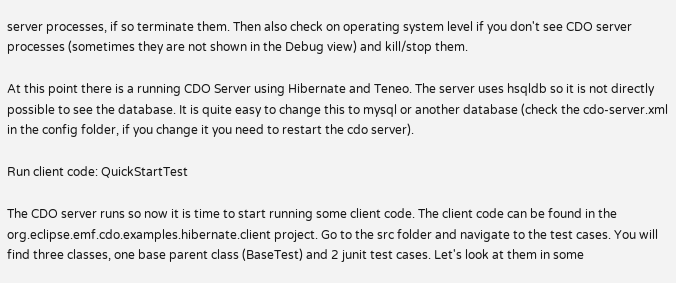server processes, if so terminate them. Then also check on operating system level if you don't see CDO server processes (sometimes they are not shown in the Debug view) and kill/stop them.

At this point there is a running CDO Server using Hibernate and Teneo. The server uses hsqldb so it is not directly possible to see the database. It is quite easy to change this to mysql or another database (check the cdo-server.xml in the config folder, if you change it you need to restart the cdo server).

Run client code: QuickStartTest

The CDO server runs so now it is time to start running some client code. The client code can be found in the org.eclipse.emf.cdo.examples.hibernate.client project. Go to the src folder and navigate to the test cases. You will find three classes, one base parent class (BaseTest) and 2 junit test cases. Let's look at them in some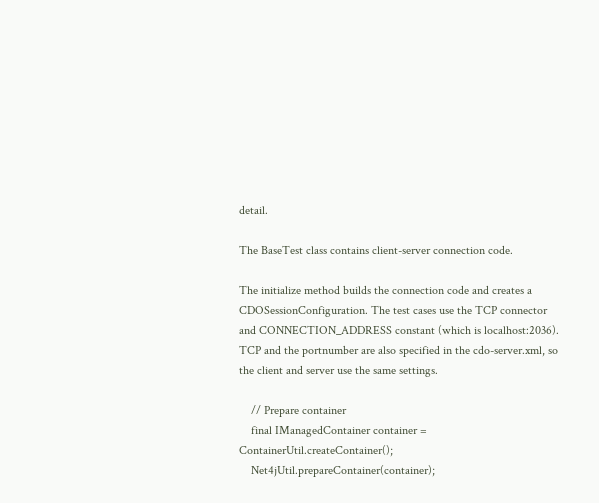detail.

The BaseTest class contains client-server connection code.

The initialize method builds the connection code and creates a CDOSessionConfiguration. The test cases use the TCP connector and CONNECTION_ADDRESS constant (which is localhost:2036). TCP and the portnumber are also specified in the cdo-server.xml, so the client and server use the same settings.

    // Prepare container
    final IManagedContainer container = ContainerUtil.createContainer();
    Net4jUtil.prepareContainer(container);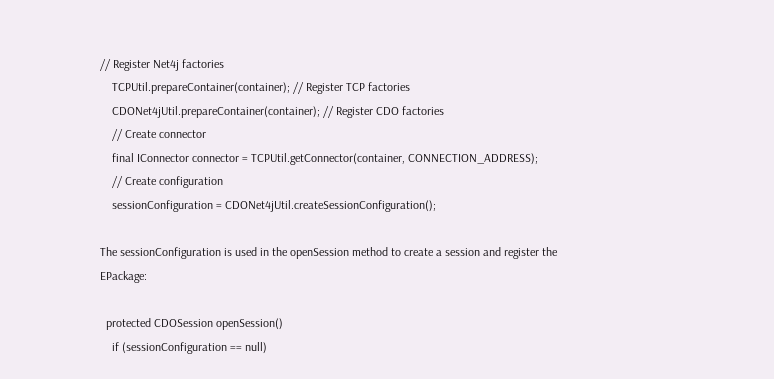// Register Net4j factories
    TCPUtil.prepareContainer(container); // Register TCP factories
    CDONet4jUtil.prepareContainer(container); // Register CDO factories
    // Create connector
    final IConnector connector = TCPUtil.getConnector(container, CONNECTION_ADDRESS);
    // Create configuration
    sessionConfiguration = CDONet4jUtil.createSessionConfiguration();

The sessionConfiguration is used in the openSession method to create a session and register the EPackage:

  protected CDOSession openSession()
    if (sessionConfiguration == null)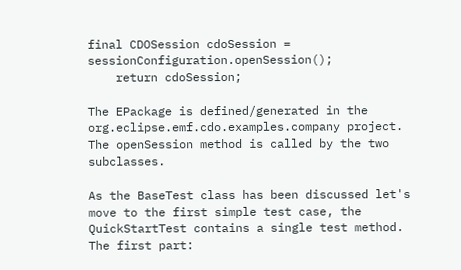final CDOSession cdoSession = sessionConfiguration.openSession();
    return cdoSession;

The EPackage is defined/generated in the org.eclipse.emf.cdo.examples.company project. The openSession method is called by the two subclasses.

As the BaseTest class has been discussed let's move to the first simple test case, the QuickStartTest contains a single test method. The first part: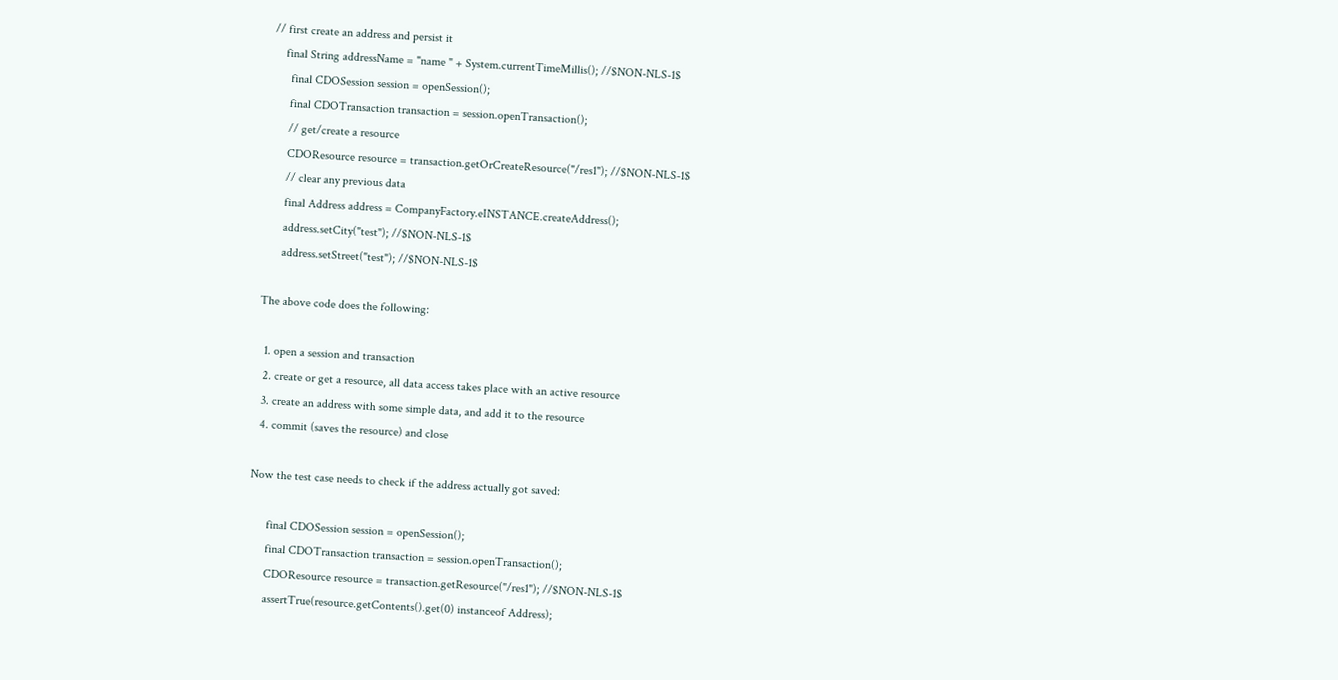// first create an address and persist it
    final String addressName = "name " + System.currentTimeMillis(); //$NON-NLS-1$
      final CDOSession session = openSession();
      final CDOTransaction transaction = session.openTransaction();
      // get/create a resource
      CDOResource resource = transaction.getOrCreateResource("/res1"); //$NON-NLS-1$
      // clear any previous data
      final Address address = CompanyFactory.eINSTANCE.createAddress();
      address.setCity("test"); //$NON-NLS-1$
      address.setStreet("test"); //$NON-NLS-1$

The above code does the following:

  1. open a session and transaction
  2. create or get a resource, all data access takes place with an active resource
  3. create an address with some simple data, and add it to the resource
  4. commit (saves the resource) and close

Now the test case needs to check if the address actually got saved:

      final CDOSession session = openSession();
      final CDOTransaction transaction = session.openTransaction();
      CDOResource resource = transaction.getResource("/res1"); //$NON-NLS-1$
      assertTrue(resource.getContents().get(0) instanceof Address);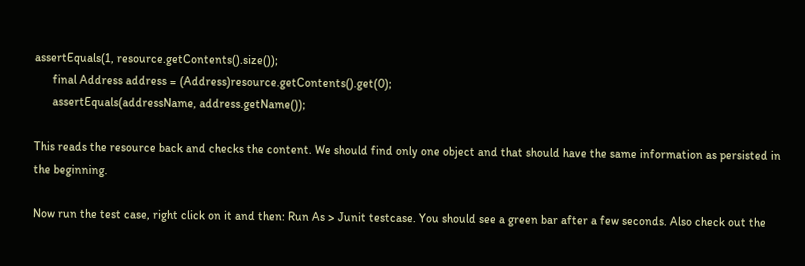assertEquals(1, resource.getContents().size());
      final Address address = (Address)resource.getContents().get(0);
      assertEquals(addressName, address.getName());

This reads the resource back and checks the content. We should find only one object and that should have the same information as persisted in the beginning.

Now run the test case, right click on it and then: Run As > Junit testcase. You should see a green bar after a few seconds. Also check out the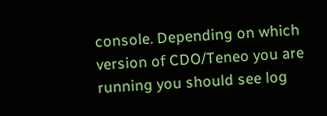console. Depending on which version of CDO/Teneo you are running you should see log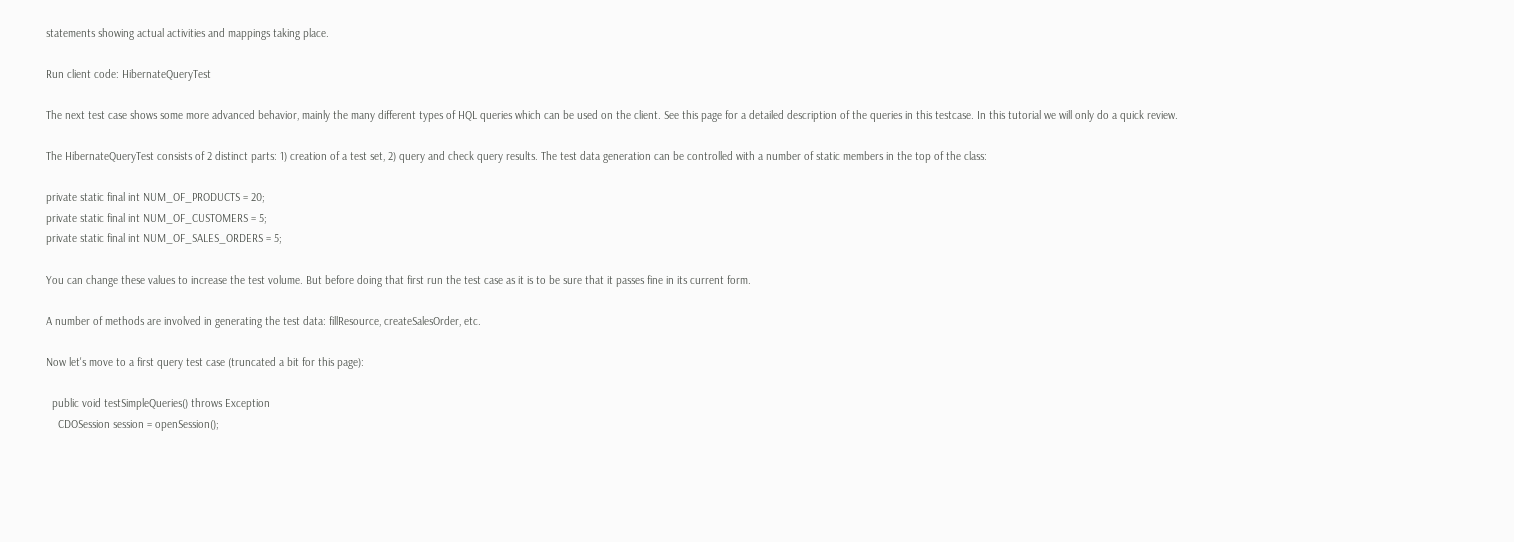statements showing actual activities and mappings taking place.

Run client code: HibernateQueryTest

The next test case shows some more advanced behavior, mainly the many different types of HQL queries which can be used on the client. See this page for a detailed description of the queries in this testcase. In this tutorial we will only do a quick review.

The HibernateQueryTest consists of 2 distinct parts: 1) creation of a test set, 2) query and check query results. The test data generation can be controlled with a number of static members in the top of the class:

private static final int NUM_OF_PRODUCTS = 20;
private static final int NUM_OF_CUSTOMERS = 5;
private static final int NUM_OF_SALES_ORDERS = 5;

You can change these values to increase the test volume. But before doing that first run the test case as it is to be sure that it passes fine in its current form.

A number of methods are involved in generating the test data: fillResource, createSalesOrder, etc.

Now let's move to a first query test case (truncated a bit for this page):

  public void testSimpleQueries() throws Exception
    CDOSession session = openSession();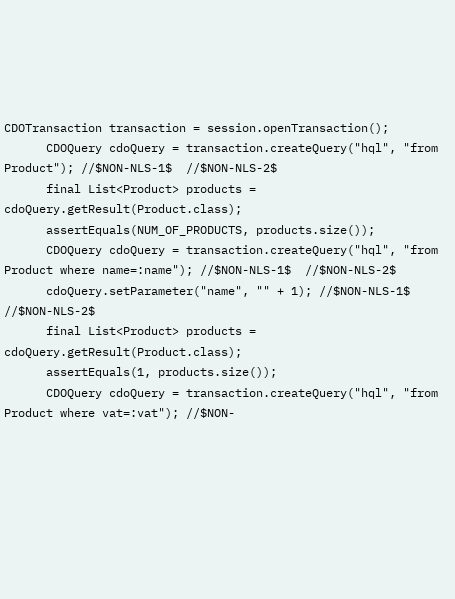CDOTransaction transaction = session.openTransaction();
      CDOQuery cdoQuery = transaction.createQuery("hql", "from Product"); //$NON-NLS-1$  //$NON-NLS-2$
      final List<Product> products = cdoQuery.getResult(Product.class);
      assertEquals(NUM_OF_PRODUCTS, products.size());
      CDOQuery cdoQuery = transaction.createQuery("hql", "from Product where name=:name"); //$NON-NLS-1$  //$NON-NLS-2$
      cdoQuery.setParameter("name", "" + 1); //$NON-NLS-1$  //$NON-NLS-2$
      final List<Product> products = cdoQuery.getResult(Product.class);
      assertEquals(1, products.size());
      CDOQuery cdoQuery = transaction.createQuery("hql", "from Product where vat=:vat"); //$NON-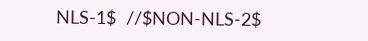NLS-1$  //$NON-NLS-2$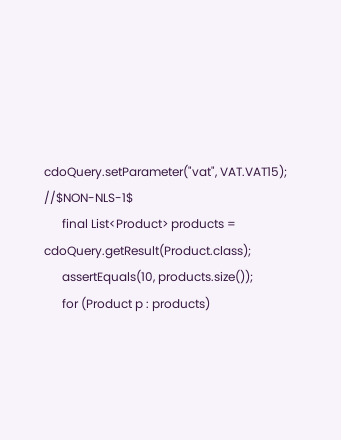cdoQuery.setParameter("vat", VAT.VAT15); //$NON-NLS-1$
      final List<Product> products = cdoQuery.getResult(Product.class);
      assertEquals(10, products.size());
      for (Product p : products)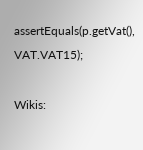assertEquals(p.getVat(), VAT.VAT15);

Wikis: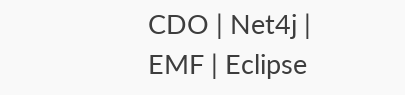CDO | Net4j | EMF | Eclipse